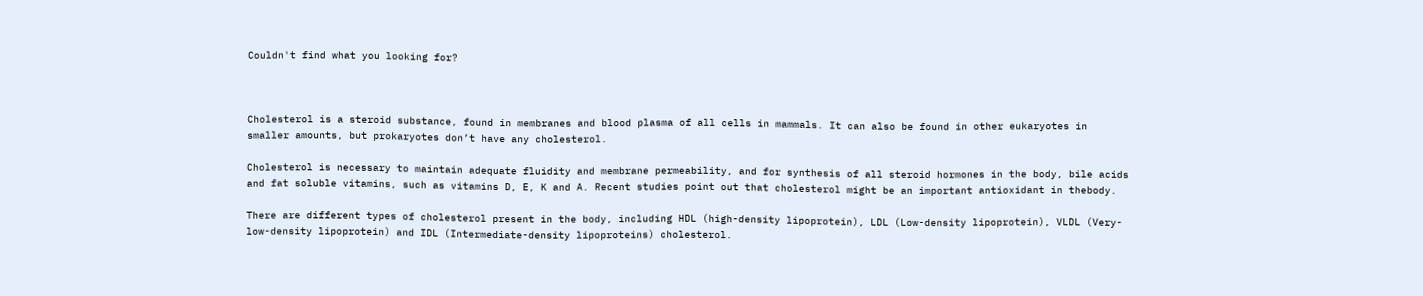Couldn't find what you looking for?



Cholesterol is a steroid substance, found in membranes and blood plasma of all cells in mammals. It can also be found in other eukaryotes in smaller amounts, but prokaryotes don’t have any cholesterol.

Cholesterol is necessary to maintain adequate fluidity and membrane permeability, and for synthesis of all steroid hormones in the body, bile acids and fat soluble vitamins, such as vitamins D, E, K and A. Recent studies point out that cholesterol might be an important antioxidant in thebody.

There are different types of cholesterol present in the body, including HDL (high-density lipoprotein), LDL (Low-density lipoprotein), VLDL (Very-low-density lipoprotein) and IDL (Intermediate-density lipoproteins) cholesterol.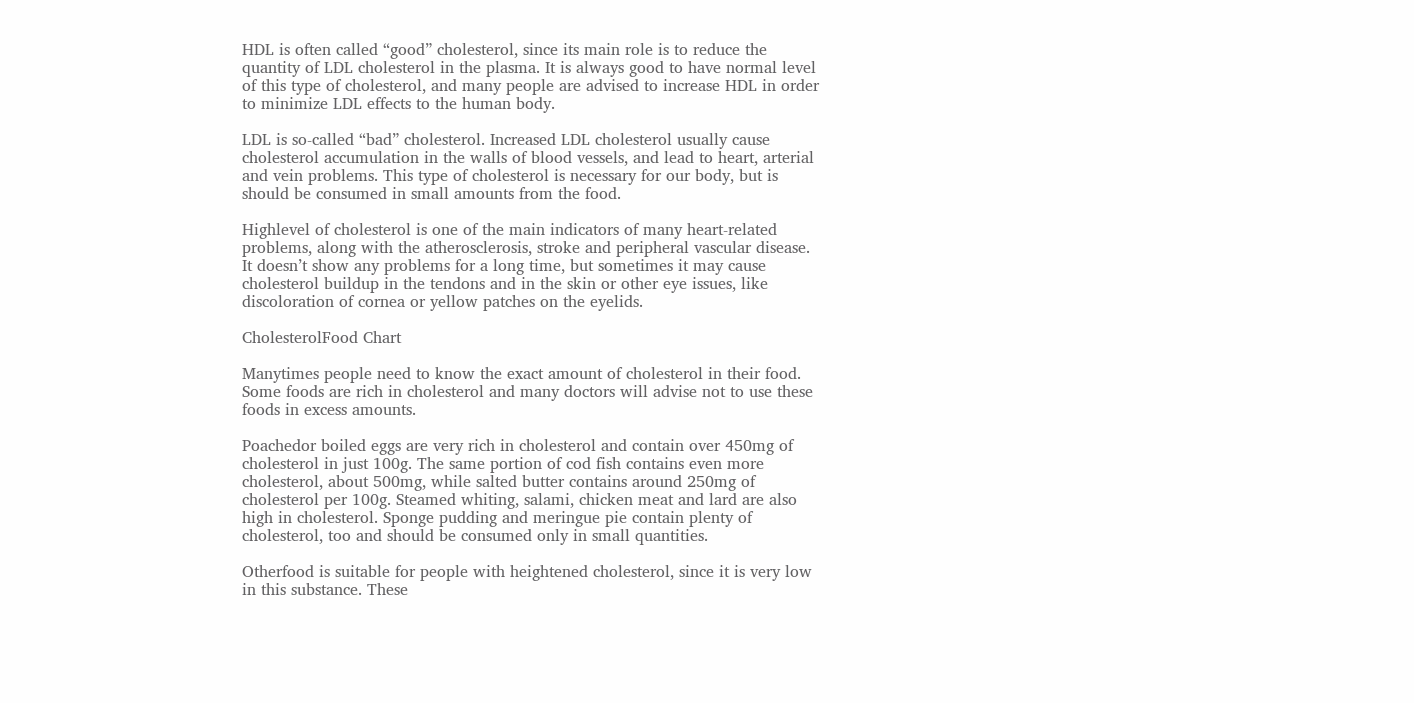HDL is often called “good” cholesterol, since its main role is to reduce the quantity of LDL cholesterol in the plasma. It is always good to have normal level of this type of cholesterol, and many people are advised to increase HDL in order to minimize LDL effects to the human body.

LDL is so-called “bad” cholesterol. Increased LDL cholesterol usually cause cholesterol accumulation in the walls of blood vessels, and lead to heart, arterial and vein problems. This type of cholesterol is necessary for our body, but is should be consumed in small amounts from the food.

Highlevel of cholesterol is one of the main indicators of many heart-related problems, along with the atherosclerosis, stroke and peripheral vascular disease. It doesn’t show any problems for a long time, but sometimes it may cause cholesterol buildup in the tendons and in the skin or other eye issues, like discoloration of cornea or yellow patches on the eyelids.

CholesterolFood Chart

Manytimes people need to know the exact amount of cholesterol in their food. Some foods are rich in cholesterol and many doctors will advise not to use these foods in excess amounts.

Poachedor boiled eggs are very rich in cholesterol and contain over 450mg of cholesterol in just 100g. The same portion of cod fish contains even more cholesterol, about 500mg, while salted butter contains around 250mg of cholesterol per 100g. Steamed whiting, salami, chicken meat and lard are also high in cholesterol. Sponge pudding and meringue pie contain plenty of cholesterol, too and should be consumed only in small quantities.

Otherfood is suitable for people with heightened cholesterol, since it is very low in this substance. These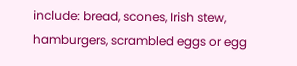include: bread, scones, Irish stew, hamburgers, scrambled eggs or egg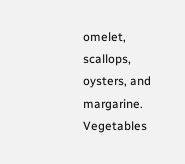omelet, scallops, oysters, and margarine. Vegetables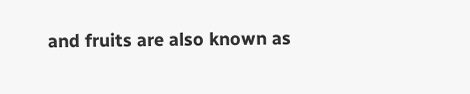and fruits are also known as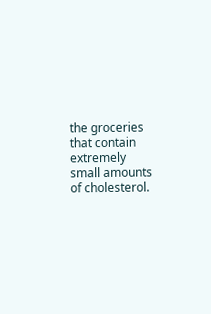the groceries that contain extremely small amounts of cholesterol.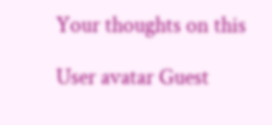Your thoughts on this

User avatar Guest